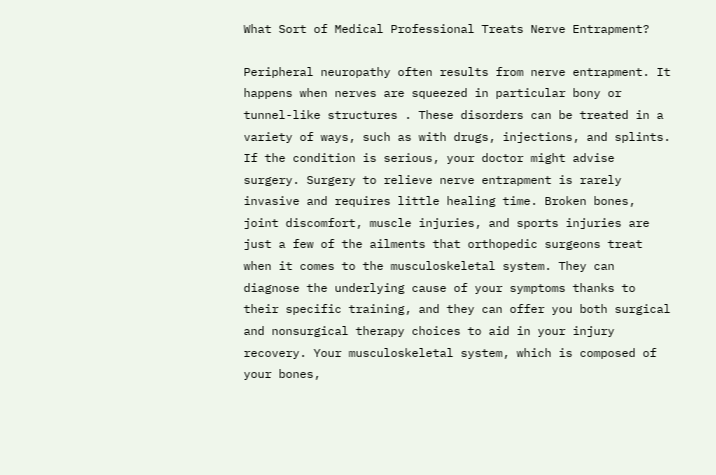What Sort of Medical Professional Treats Nerve Entrapment?

Peripheral neuropathy often results from nerve entrapment. It happens when nerves are squeezed in particular bony or tunnel-like structures . These disorders can be treated in a variety of ways, such as with drugs, injections, and splints. If the condition is serious, your doctor might advise surgery. Surgery to relieve nerve entrapment is rarely invasive and requires little healing time. Broken bones, joint discomfort, muscle injuries, and sports injuries are just a few of the ailments that orthopedic surgeons treat when it comes to the musculoskeletal system. They can diagnose the underlying cause of your symptoms thanks to their specific training, and they can offer you both surgical and nonsurgical therapy choices to aid in your injury recovery. Your musculoskeletal system, which is composed of your bones,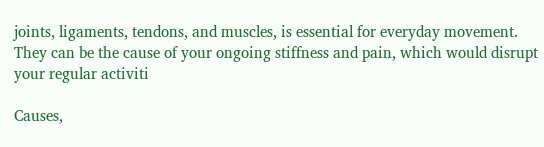joints, ligaments, tendons, and muscles, is essential for everyday movement. They can be the cause of your ongoing stiffness and pain, which would disrupt your regular activiti

Causes,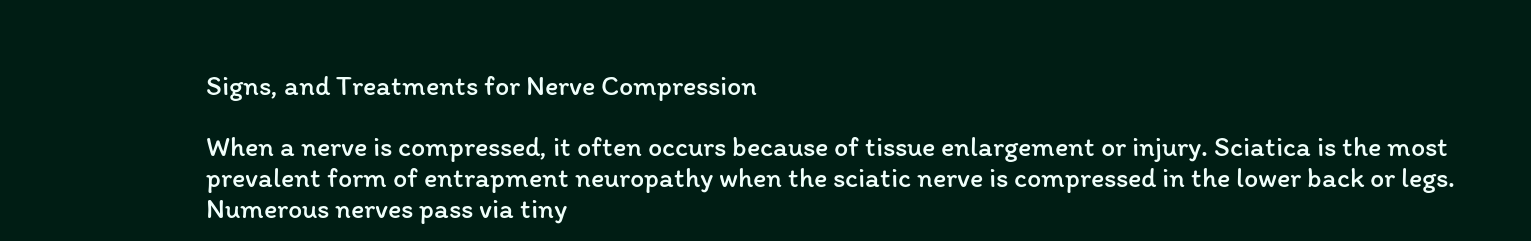Signs, and Treatments for Nerve Compression

When a nerve is compressed, it often occurs because of tissue enlargement or injury. Sciatica is the most prevalent form of entrapment neuropathy when the sciatic nerve is compressed in the lower back or legs. Numerous nerves pass via tiny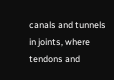canals and tunnels in joints, where tendons and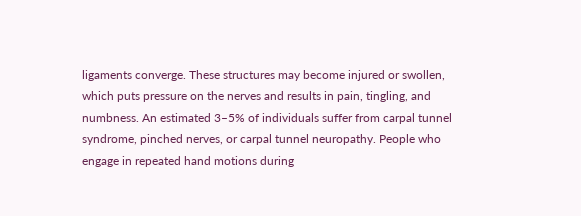ligaments converge. These structures may become injured or swollen, which puts pressure on the nerves and results in pain, tingling, and numbness. An estimated 3–5% of individuals suffer from carpal tunnel syndrome, pinched nerves, or carpal tunnel neuropathy. People who engage in repeated hand motions during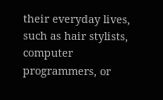their everyday lives, such as hair stylists, computer programmers, or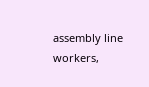assembly line workers,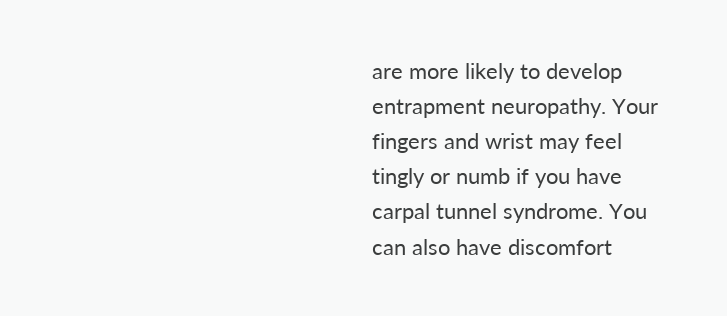are more likely to develop entrapment neuropathy. Your fingers and wrist may feel tingly or numb if you have carpal tunnel syndrome. You can also have discomfort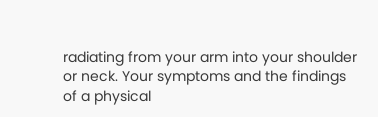radiating from your arm into your shoulder or neck. Your symptoms and the findings of a physical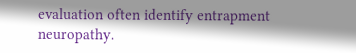evaluation often identify entrapment neuropathy.